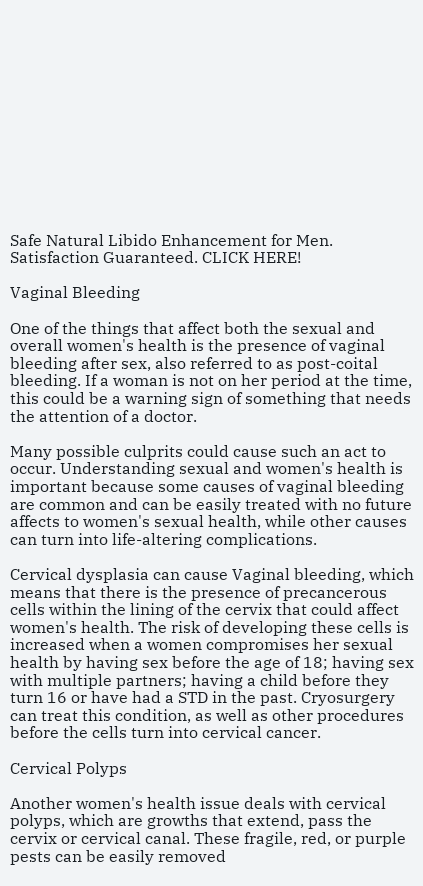Safe Natural Libido Enhancement for Men. Satisfaction Guaranteed. CLICK HERE!

Vaginal Bleeding

One of the things that affect both the sexual and overall women's health is the presence of vaginal bleeding after sex, also referred to as post-coital bleeding. If a woman is not on her period at the time, this could be a warning sign of something that needs the attention of a doctor.

Many possible culprits could cause such an act to occur. Understanding sexual and women's health is important because some causes of vaginal bleeding are common and can be easily treated with no future affects to women's sexual health, while other causes can turn into life-altering complications.

Cervical dysplasia can cause Vaginal bleeding, which means that there is the presence of precancerous cells within the lining of the cervix that could affect women's health. The risk of developing these cells is increased when a women compromises her sexual health by having sex before the age of 18; having sex with multiple partners; having a child before they turn 16 or have had a STD in the past. Cryosurgery can treat this condition, as well as other procedures before the cells turn into cervical cancer.

Cervical Polyps

Another women's health issue deals with cervical polyps, which are growths that extend, pass the cervix or cervical canal. These fragile, red, or purple pests can be easily removed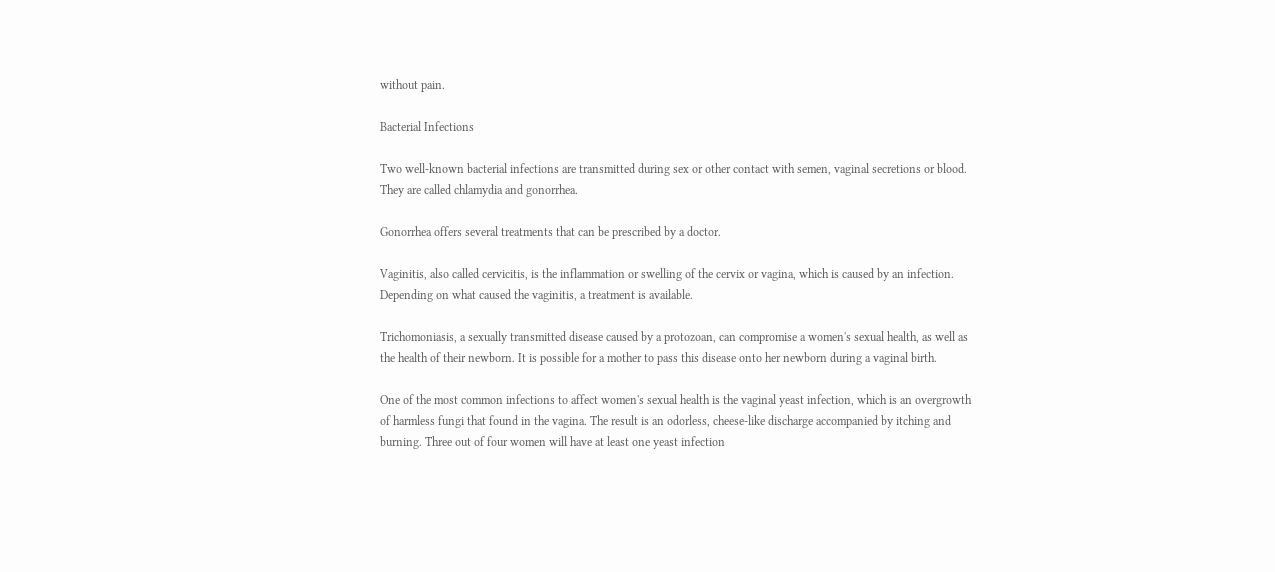without pain.

Bacterial Infections

Two well-known bacterial infections are transmitted during sex or other contact with semen, vaginal secretions or blood. They are called chlamydia and gonorrhea.

Gonorrhea offers several treatments that can be prescribed by a doctor.

Vaginitis, also called cervicitis, is the inflammation or swelling of the cervix or vagina, which is caused by an infection. Depending on what caused the vaginitis, a treatment is available.

Trichomoniasis, a sexually transmitted disease caused by a protozoan, can compromise a women's sexual health, as well as the health of their newborn. It is possible for a mother to pass this disease onto her newborn during a vaginal birth.

One of the most common infections to affect women's sexual health is the vaginal yeast infection, which is an overgrowth of harmless fungi that found in the vagina. The result is an odorless, cheese-like discharge accompanied by itching and burning. Three out of four women will have at least one yeast infection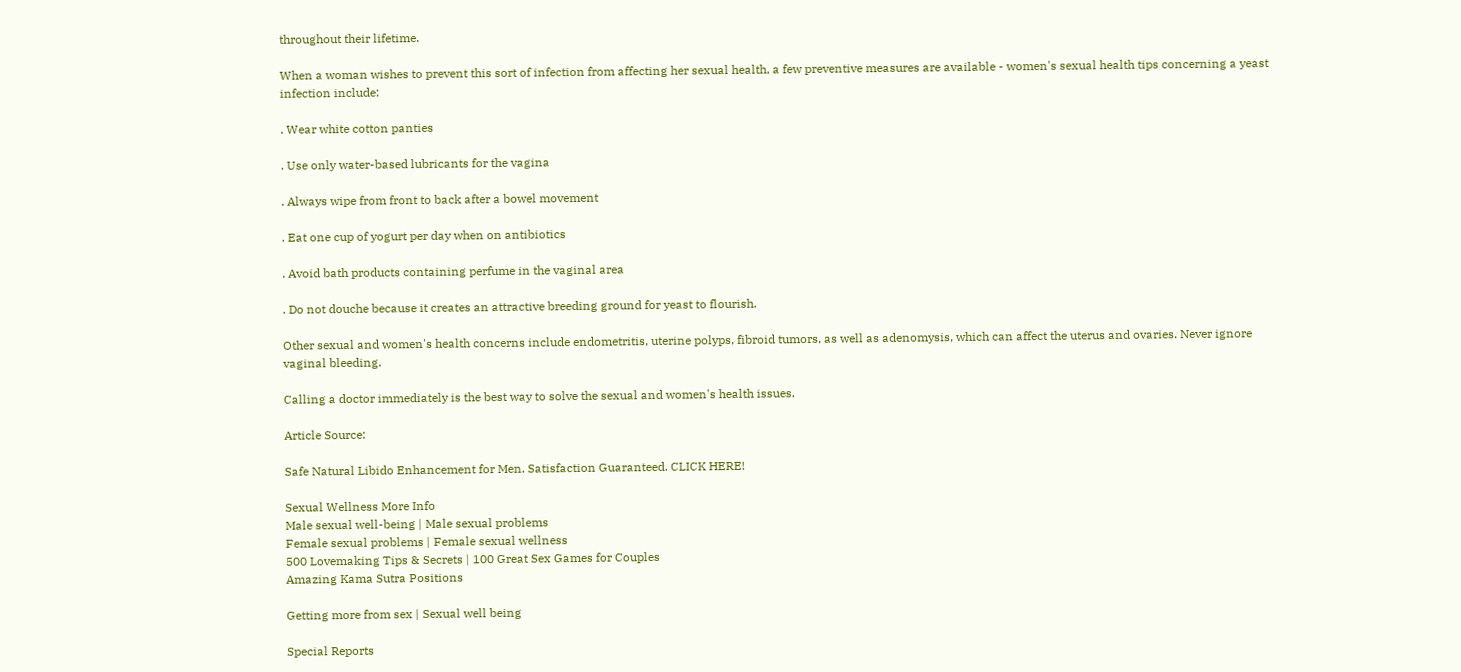throughout their lifetime.

When a woman wishes to prevent this sort of infection from affecting her sexual health, a few preventive measures are available - women's sexual health tips concerning a yeast infection include:

. Wear white cotton panties

. Use only water-based lubricants for the vagina

. Always wipe from front to back after a bowel movement

. Eat one cup of yogurt per day when on antibiotics

. Avoid bath products containing perfume in the vaginal area

. Do not douche because it creates an attractive breeding ground for yeast to flourish.

Other sexual and women's health concerns include endometritis, uterine polyps, fibroid tumors, as well as adenomysis, which can affect the uterus and ovaries. Never ignore vaginal bleeding.

Calling a doctor immediately is the best way to solve the sexual and women's health issues.

Article Source:

Safe Natural Libido Enhancement for Men. Satisfaction Guaranteed. CLICK HERE!

Sexual Wellness More Info
Male sexual well-being | Male sexual problems
Female sexual problems | Female sexual wellness
500 Lovemaking Tips & Secrets | 100 Great Sex Games for Couples
Amazing Kama Sutra Positions

Getting more from sex | Sexual well being

Special Reports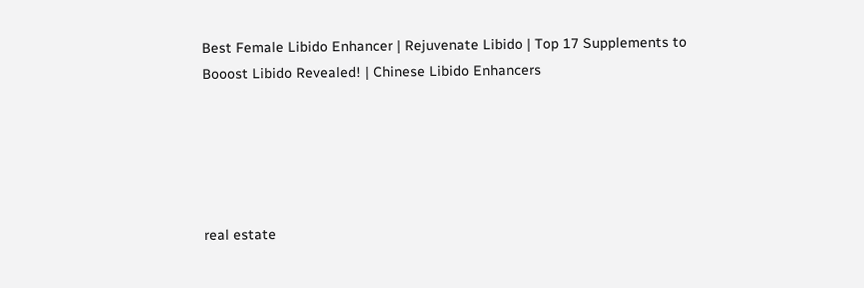Best Female Libido Enhancer | Rejuvenate Libido | Top 17 Supplements to Booost Libido Revealed! | Chinese Libido Enhancers





real estate